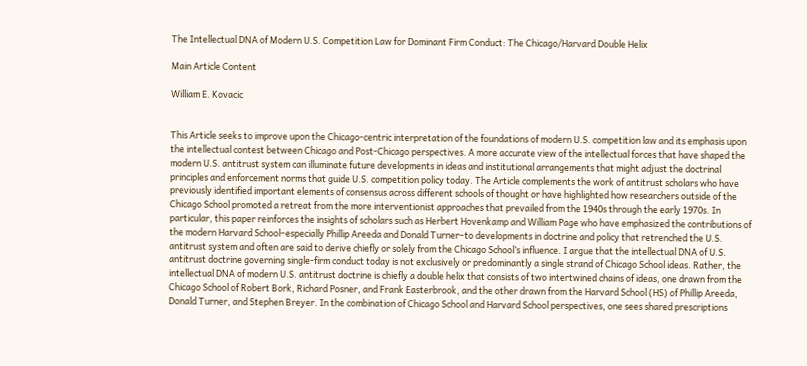The Intellectual DNA of Modern U.S. Competition Law for Dominant Firm Conduct: The Chicago/Harvard Double Helix

Main Article Content

William E. Kovacic


This Article seeks to improve upon the Chicago-centric interpretation of the foundations of modern U.S. competition law and its emphasis upon the intellectual contest between Chicago and Post-Chicago perspectives. A more accurate view of the intellectual forces that have shaped the modern U.S. antitrust system can illuminate future developments in ideas and institutional arrangements that might adjust the doctrinal principles and enforcement norms that guide U.S. competition policy today. The Article complements the work of antitrust scholars who have previously identified important elements of consensus across different schools of thought or have highlighted how researchers outside of the Chicago School promoted a retreat from the more interventionist approaches that prevailed from the 1940s through the early 1970s. In particular, this paper reinforces the insights of scholars such as Herbert Hovenkamp and William Page who have emphasized the contributions of the modern Harvard School–especially Phillip Areeda and Donald Turner–to developments in doctrine and policy that retrenched the U.S. antitrust system and often are said to derive chiefly or solely from the Chicago School’s influence. I argue that the intellectual DNA of U.S. antitrust doctrine governing single-firm conduct today is not exclusively or predominantly a single strand of Chicago School ideas. Rather, the intellectual DNA of modern U.S. antitrust doctrine is chiefly a double helix that consists of two intertwined chains of ideas, one drawn from the Chicago School of Robert Bork, Richard Posner, and Frank Easterbrook, and the other drawn from the Harvard School (HS) of Phillip Areeda, Donald Turner, and Stephen Breyer. In the combination of Chicago School and Harvard School perspectives, one sees shared prescriptions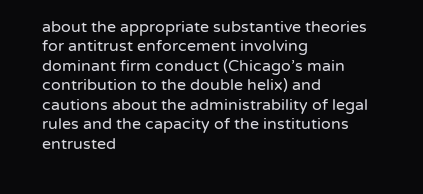about the appropriate substantive theories for antitrust enforcement involving dominant firm conduct (Chicago’s main contribution to the double helix) and cautions about the administrability of legal rules and the capacity of the institutions entrusted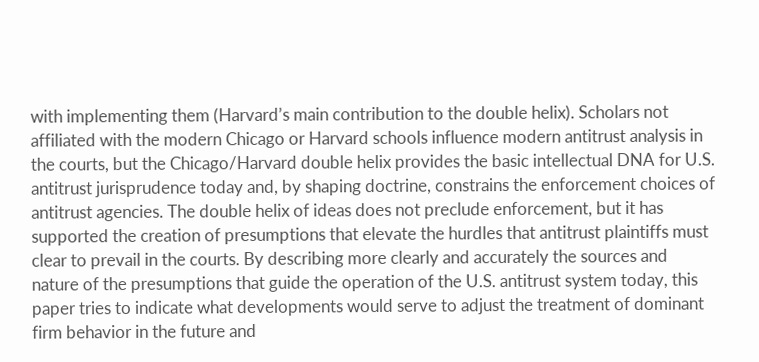with implementing them (Harvard’s main contribution to the double helix). Scholars not affiliated with the modern Chicago or Harvard schools influence modern antitrust analysis in the courts, but the Chicago/Harvard double helix provides the basic intellectual DNA for U.S. antitrust jurisprudence today and, by shaping doctrine, constrains the enforcement choices of antitrust agencies. The double helix of ideas does not preclude enforcement, but it has supported the creation of presumptions that elevate the hurdles that antitrust plaintiffs must clear to prevail in the courts. By describing more clearly and accurately the sources and nature of the presumptions that guide the operation of the U.S. antitrust system today, this paper tries to indicate what developments would serve to adjust the treatment of dominant firm behavior in the future and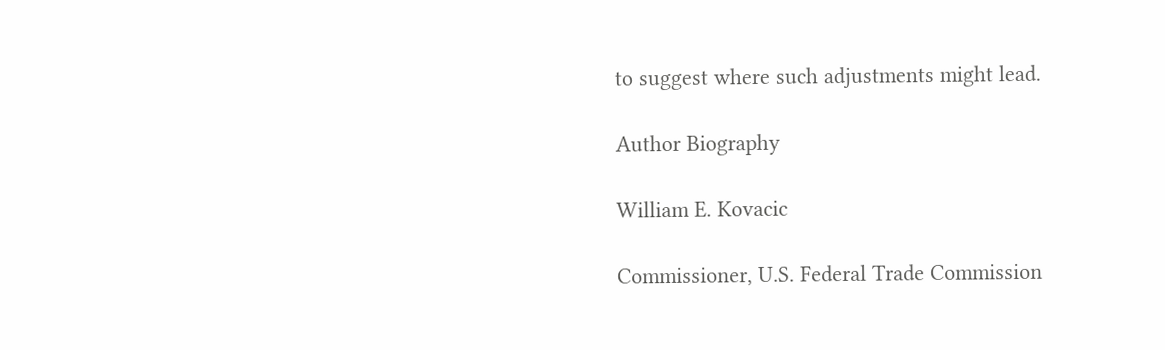to suggest where such adjustments might lead.

Author Biography

William E. Kovacic

Commissioner, U.S. Federal Trade Commission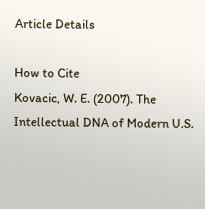Article Details

How to Cite
Kovacic, W. E. (2007). The Intellectual DNA of Modern U.S.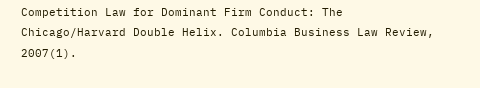Competition Law for Dominant Firm Conduct: The Chicago/Harvard Double Helix. Columbia Business Law Review, 2007(1).